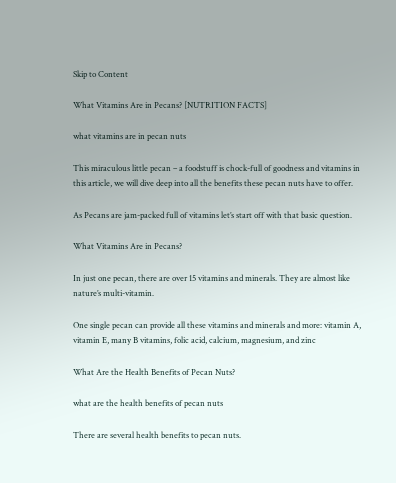Skip to Content

What Vitamins Are in Pecans? [NUTRITION FACTS]

what vitamins are in pecan nuts

This miraculous little pecan – a foodstuff is chock-full of goodness and vitamins in this article, we will dive deep into all the benefits these pecan nuts have to offer.

As Pecans are jam-packed full of vitamins let’s start off with that basic question.

What Vitamins Are in Pecans?

In just one pecan, there are over 15 vitamins and minerals. They are almost like nature’s multi-vitamin.

One single pecan can provide all these vitamins and minerals and more: vitamin A, vitamin E, many B vitamins, folic acid, calcium, magnesium, and zinc

What Are the Health Benefits of Pecan Nuts?

what are the health benefits of pecan nuts

There are several health benefits to pecan nuts.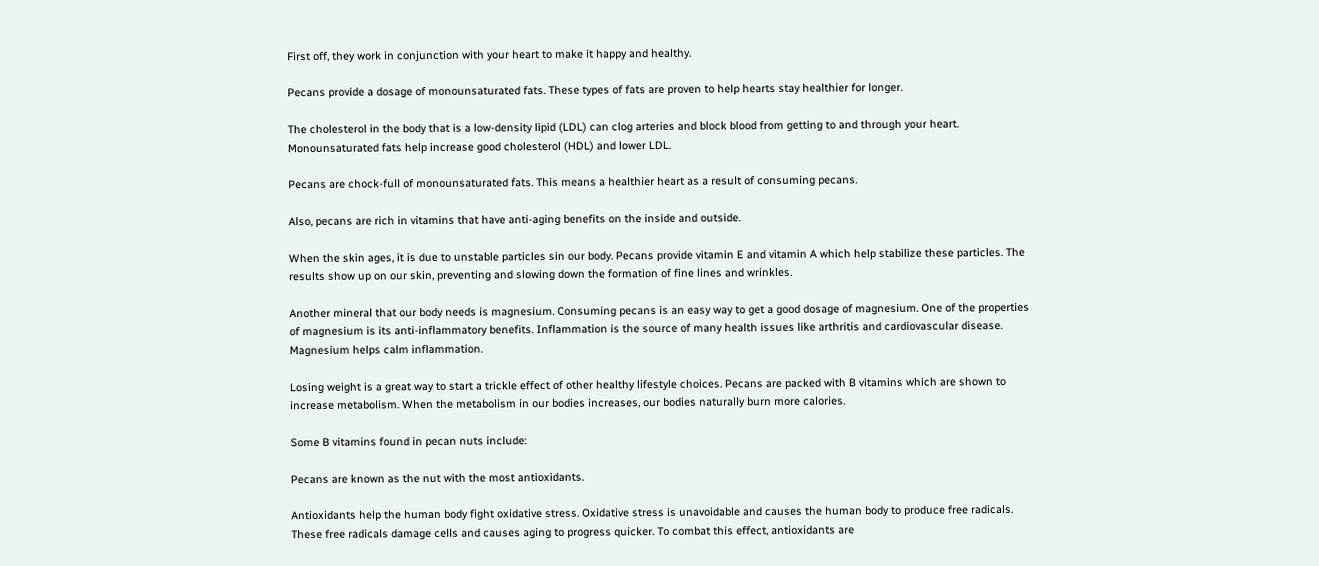First off, they work in conjunction with your heart to make it happy and healthy.

Pecans provide a dosage of monounsaturated fats. These types of fats are proven to help hearts stay healthier for longer.

The cholesterol in the body that is a low-density lipid (LDL) can clog arteries and block blood from getting to and through your heart. Monounsaturated fats help increase good cholesterol (HDL) and lower LDL.

Pecans are chock-full of monounsaturated fats. This means a healthier heart as a result of consuming pecans.

Also, pecans are rich in vitamins that have anti-aging benefits on the inside and outside.

When the skin ages, it is due to unstable particles sin our body. Pecans provide vitamin E and vitamin A which help stabilize these particles. The results show up on our skin, preventing and slowing down the formation of fine lines and wrinkles.

Another mineral that our body needs is magnesium. Consuming pecans is an easy way to get a good dosage of magnesium. One of the properties of magnesium is its anti-inflammatory benefits. Inflammation is the source of many health issues like arthritis and cardiovascular disease. Magnesium helps calm inflammation.

Losing weight is a great way to start a trickle effect of other healthy lifestyle choices. Pecans are packed with B vitamins which are shown to increase metabolism. When the metabolism in our bodies increases, our bodies naturally burn more calories.

Some B vitamins found in pecan nuts include:

Pecans are known as the nut with the most antioxidants.

Antioxidants help the human body fight oxidative stress. Oxidative stress is unavoidable and causes the human body to produce free radicals. These free radicals damage cells and causes aging to progress quicker. To combat this effect, antioxidants are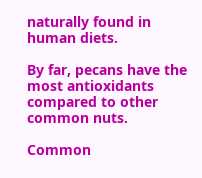naturally found in human diets.

By far, pecans have the most antioxidants compared to other common nuts.

Common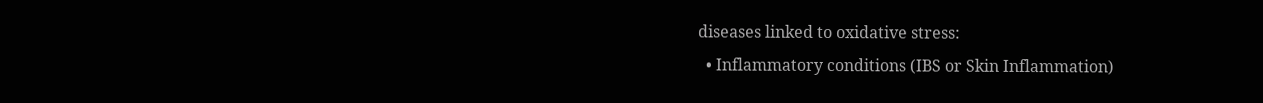diseases linked to oxidative stress:
  • Inflammatory conditions (IBS or Skin Inflammation)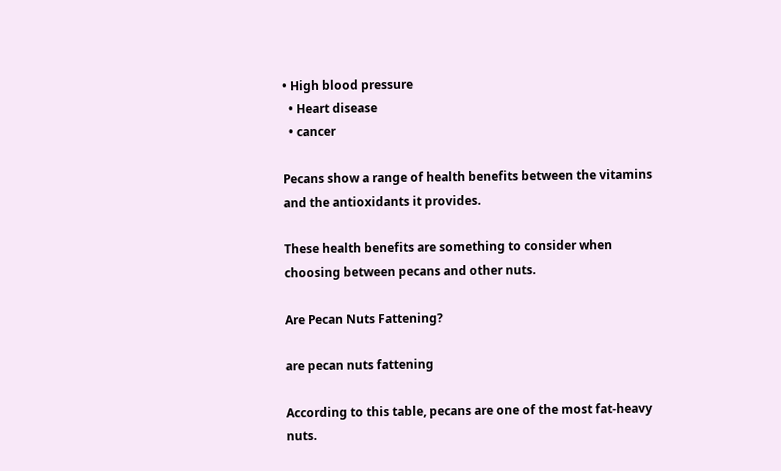• High blood pressure
  • Heart disease
  • cancer

Pecans show a range of health benefits between the vitamins and the antioxidants it provides.

These health benefits are something to consider when choosing between pecans and other nuts.

Are Pecan Nuts Fattening?

are pecan nuts fattening

According to this table, pecans are one of the most fat-heavy nuts.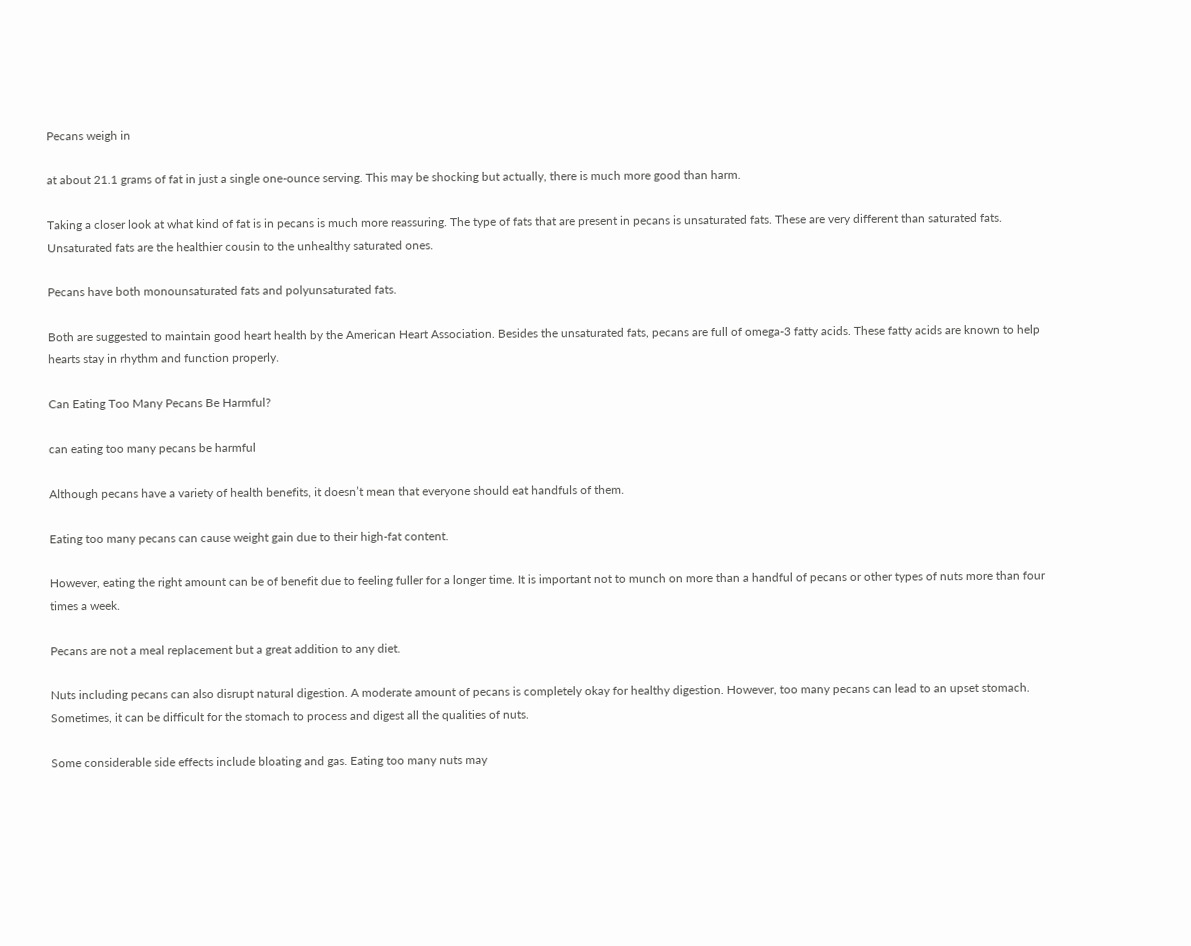Pecans weigh in

at about 21.1 grams of fat in just a single one-ounce serving. This may be shocking but actually, there is much more good than harm.

Taking a closer look at what kind of fat is in pecans is much more reassuring. The type of fats that are present in pecans is unsaturated fats. These are very different than saturated fats. Unsaturated fats are the healthier cousin to the unhealthy saturated ones.

Pecans have both monounsaturated fats and polyunsaturated fats.

Both are suggested to maintain good heart health by the American Heart Association. Besides the unsaturated fats, pecans are full of omega-3 fatty acids. These fatty acids are known to help hearts stay in rhythm and function properly.

Can Eating Too Many Pecans Be Harmful?

can eating too many pecans be harmful

Although pecans have a variety of health benefits, it doesn’t mean that everyone should eat handfuls of them.

Eating too many pecans can cause weight gain due to their high-fat content.

However, eating the right amount can be of benefit due to feeling fuller for a longer time. It is important not to munch on more than a handful of pecans or other types of nuts more than four times a week.

Pecans are not a meal replacement but a great addition to any diet.

Nuts including pecans can also disrupt natural digestion. A moderate amount of pecans is completely okay for healthy digestion. However, too many pecans can lead to an upset stomach. Sometimes, it can be difficult for the stomach to process and digest all the qualities of nuts.

Some considerable side effects include bloating and gas. Eating too many nuts may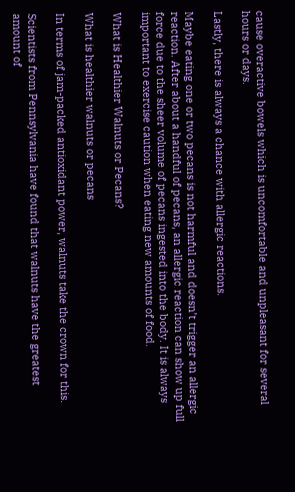cause overactive bowels which is uncomfortable and unpleasant for several hours or days.

Lastly, there is always a chance with allergic reactions.

Maybe eating one or two pecans is not harmful and doesn’t trigger an allergic reaction. After about a handful of pecans, an allergic reaction can show up full force due to the sheer volume of pecans ingested into the body. It is always important to exercise caution when eating new amounts of food.

What is Healthier Walnuts or Pecans?

What is healthier walnuts or pecans

In terms of jam-packed antioxidant power, walnuts take the crown for this.

Scientists from Pennsylvania have found that walnuts have the greatest amount of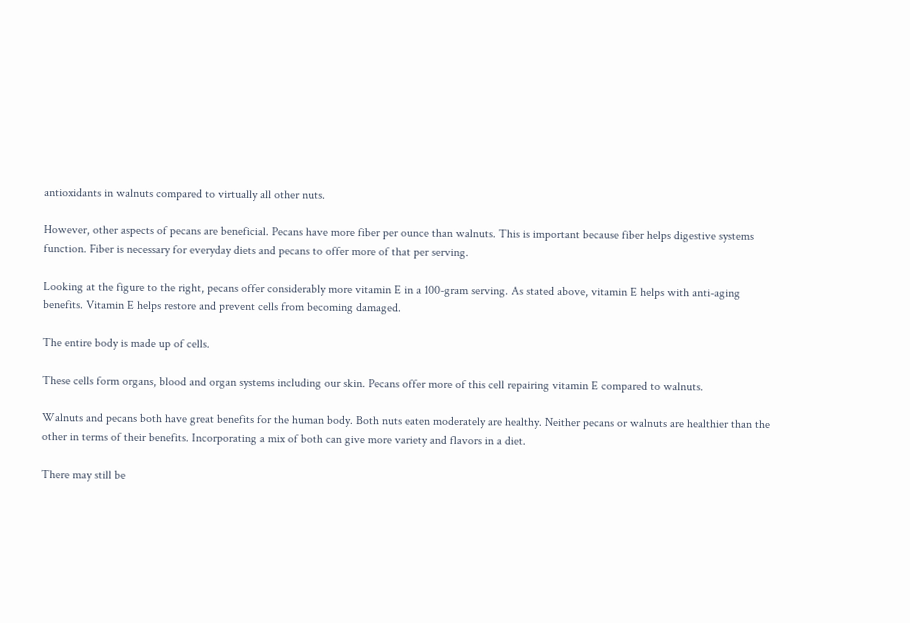antioxidants in walnuts compared to virtually all other nuts.

However, other aspects of pecans are beneficial. Pecans have more fiber per ounce than walnuts. This is important because fiber helps digestive systems function. Fiber is necessary for everyday diets and pecans to offer more of that per serving.

Looking at the figure to the right, pecans offer considerably more vitamin E in a 100-gram serving. As stated above, vitamin E helps with anti-aging benefits. Vitamin E helps restore and prevent cells from becoming damaged.

The entire body is made up of cells.

These cells form organs, blood and organ systems including our skin. Pecans offer more of this cell repairing vitamin E compared to walnuts.

Walnuts and pecans both have great benefits for the human body. Both nuts eaten moderately are healthy. Neither pecans or walnuts are healthier than the other in terms of their benefits. Incorporating a mix of both can give more variety and flavors in a diet.

There may still be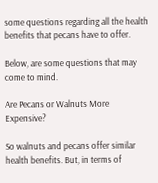some questions regarding all the health benefits that pecans have to offer.

Below, are some questions that may come to mind.

Are Pecans or Walnuts More Expensive?

So walnuts and pecans offer similar health benefits. But, in terms of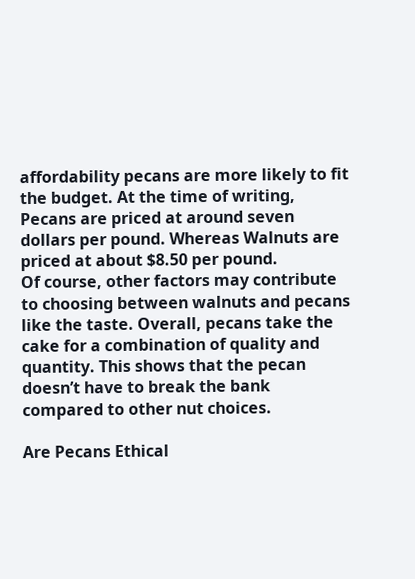affordability pecans are more likely to fit the budget. At the time of writing, Pecans are priced at around seven dollars per pound. Whereas Walnuts are priced at about $8.50 per pound.
Of course, other factors may contribute to choosing between walnuts and pecans like the taste. Overall, pecans take the cake for a combination of quality and quantity. This shows that the pecan doesn’t have to break the bank compared to other nut choices.

Are Pecans Ethical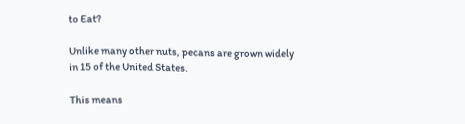to Eat?

Unlike many other nuts, pecans are grown widely in 15 of the United States.

This means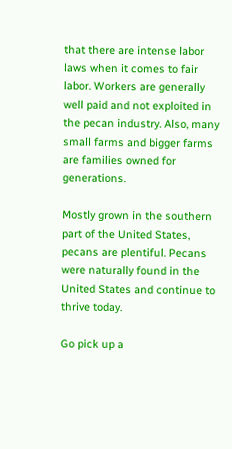that there are intense labor laws when it comes to fair labor. Workers are generally well paid and not exploited in the pecan industry. Also, many small farms and bigger farms are families owned for generations.

Mostly grown in the southern part of the United States, pecans are plentiful. Pecans were naturally found in the United States and continue to thrive today.

Go pick up a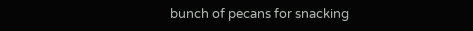bunch of pecans for snacking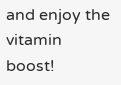and enjoy the vitamin boost!